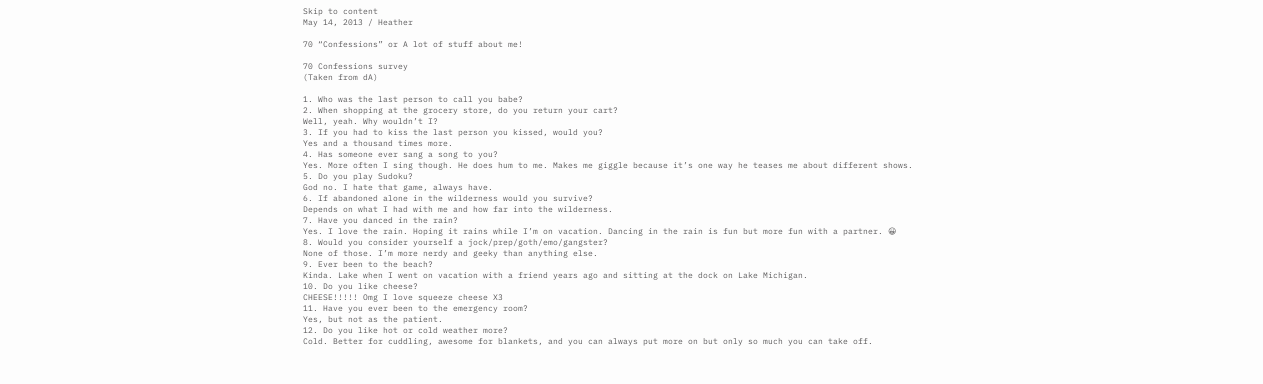Skip to content
May 14, 2013 / Heather

70 “Confessions” or A lot of stuff about me!

70 Confessions survey
(Taken from dA)

1. Who was the last person to call you babe?
2. When shopping at the grocery store, do you return your cart?
Well, yeah. Why wouldn’t I?
3. If you had to kiss the last person you kissed, would you?
Yes and a thousand times more.
4. Has someone ever sang a song to you?
Yes. More often I sing though. He does hum to me. Makes me giggle because it’s one way he teases me about different shows.
5. Do you play Sudoku?
God no. I hate that game, always have.
6. If abandoned alone in the wilderness would you survive?
Depends on what I had with me and how far into the wilderness.
7. Have you danced in the rain?
Yes. I love the rain. Hoping it rains while I’m on vacation. Dancing in the rain is fun but more fun with a partner. 😀
8. Would you consider yourself a jock/prep/goth/emo/gangster?
None of those. I’m more nerdy and geeky than anything else.
9. Ever been to the beach?
Kinda. Lake when I went on vacation with a friend years ago and sitting at the dock on Lake Michigan.
10. Do you like cheese?
CHEESE!!!!! Omg I love squeeze cheese X3
11. Have you ever been to the emergency room?
Yes, but not as the patient.
12. Do you like hot or cold weather more?
Cold. Better for cuddling, awesome for blankets, and you can always put more on but only so much you can take off.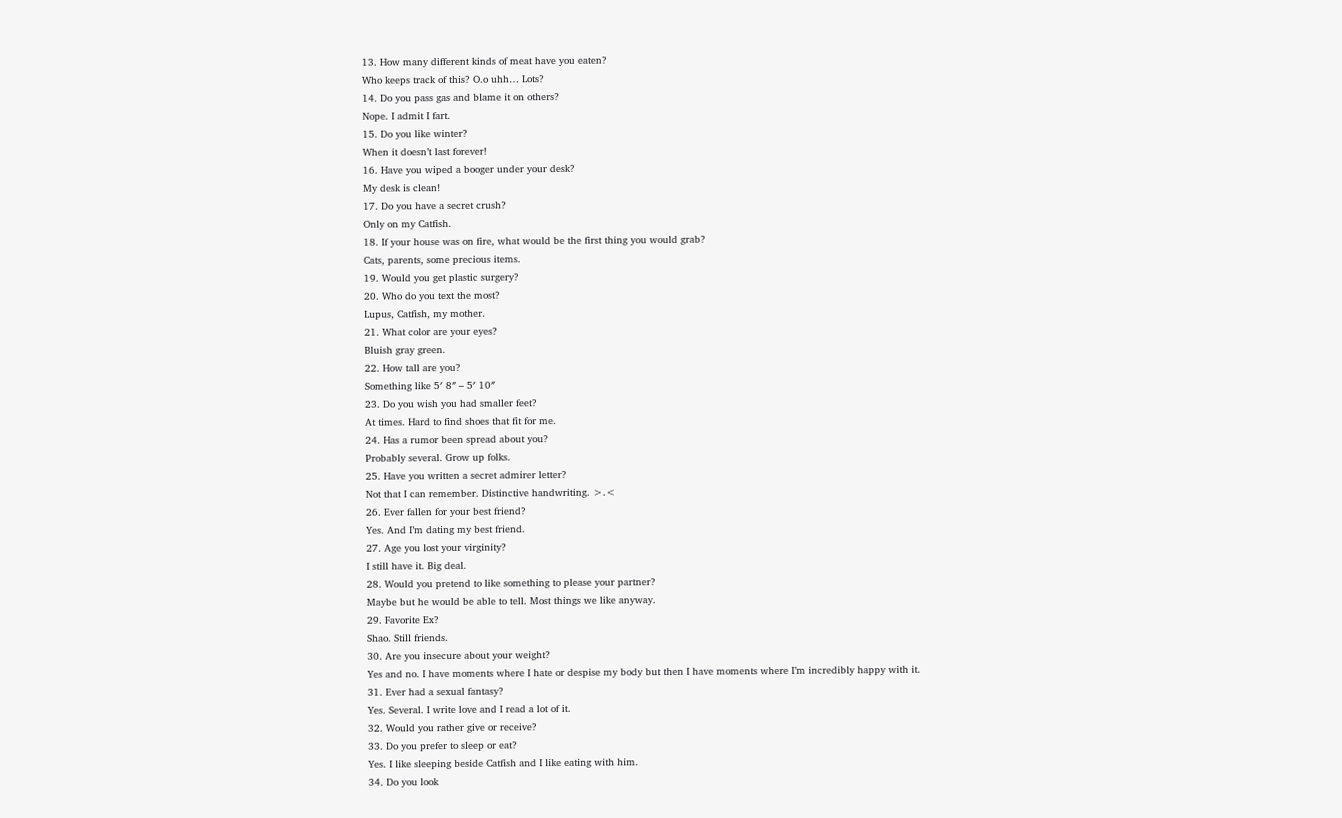13. How many different kinds of meat have you eaten?
Who keeps track of this? O.o uhh… Lots?
14. Do you pass gas and blame it on others?
Nope. I admit I fart.
15. Do you like winter?
When it doesn’t last forever!
16. Have you wiped a booger under your desk?
My desk is clean!
17. Do you have a secret crush?
Only on my Catfish.
18. If your house was on fire, what would be the first thing you would grab?
Cats, parents, some precious items.
19. Would you get plastic surgery?
20. Who do you text the most?
Lupus, Catfish, my mother.
21. What color are your eyes?
Bluish gray green.
22. How tall are you?
Something like 5′ 8″ – 5′ 10″
23. Do you wish you had smaller feet?
At times. Hard to find shoes that fit for me.
24. Has a rumor been spread about you?
Probably several. Grow up folks.
25. Have you written a secret admirer letter?
Not that I can remember. Distinctive handwriting. >.<
26. Ever fallen for your best friend?
Yes. And I’m dating my best friend.
27. Age you lost your virginity?
I still have it. Big deal.
28. Would you pretend to like something to please your partner?
Maybe but he would be able to tell. Most things we like anyway.
29. Favorite Ex?
Shao. Still friends.
30. Are you insecure about your weight?
Yes and no. I have moments where I hate or despise my body but then I have moments where I’m incredibly happy with it.
31. Ever had a sexual fantasy?
Yes. Several. I write love and I read a lot of it.
32. Would you rather give or receive?
33. Do you prefer to sleep or eat?
Yes. I like sleeping beside Catfish and I like eating with him.
34. Do you look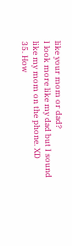like your mom or dad?
I look more like my dad but I sound like my mom on the phone. XD
35. How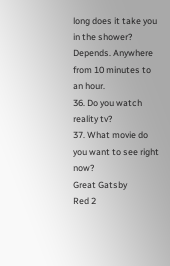long does it take you in the shower?
Depends. Anywhere from 10 minutes to an hour.
36. Do you watch reality tv?
37. What movie do you want to see right now?
Great Gatsby
Red 2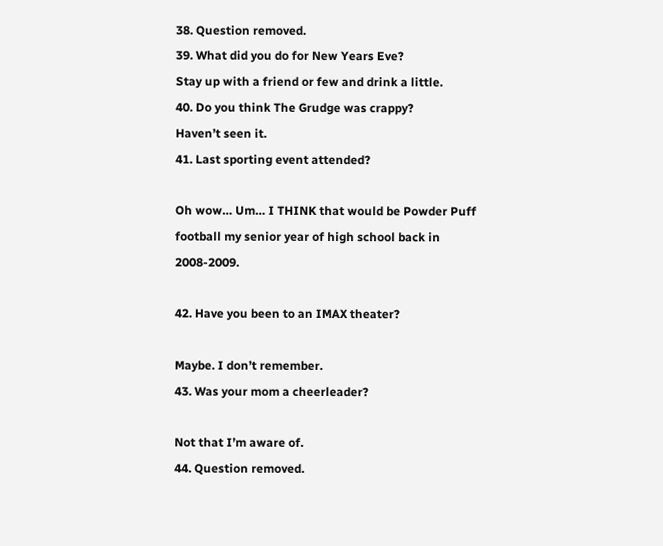38. Question removed.
39. What did you do for New Years Eve?
Stay up with a friend or few and drink a little.
40. Do you think The Grudge was crappy?
Haven’t seen it.
41. Last sporting event attended?

Oh wow… Um… I THINK that would be Powder Puff football my senior year of high school back in 2008-2009.

42. Have you been to an IMAX theater?

Maybe. I don’t remember.
43. Was your mom a cheerleader?

Not that I’m aware of.
44. Question removed.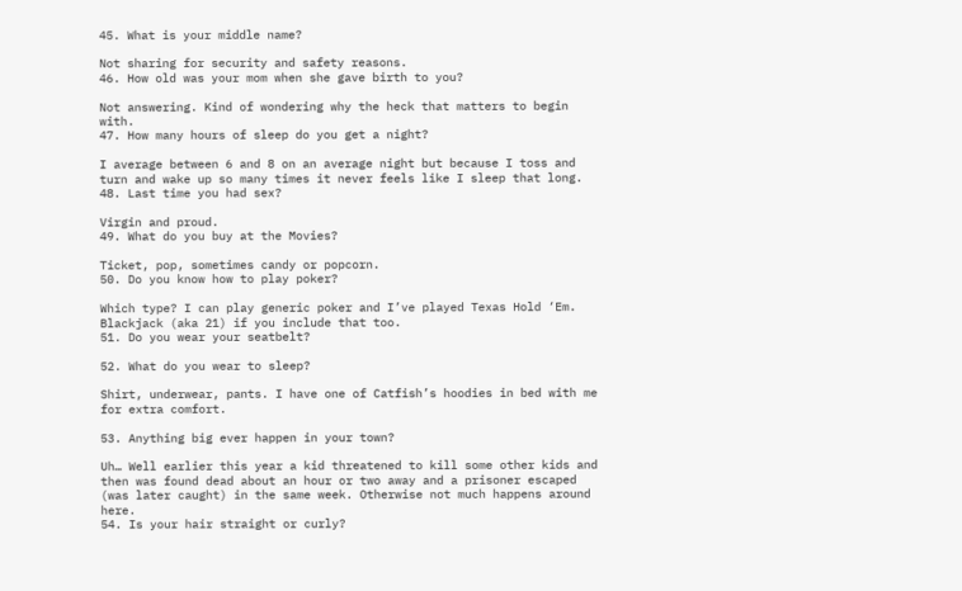45. What is your middle name?

Not sharing for security and safety reasons.
46. How old was your mom when she gave birth to you?

Not answering. Kind of wondering why the heck that matters to begin with.
47. How many hours of sleep do you get a night?

I average between 6 and 8 on an average night but because I toss and turn and wake up so many times it never feels like I sleep that long.
48. Last time you had sex?

Virgin and proud.
49. What do you buy at the Movies?

Ticket, pop, sometimes candy or popcorn.
50. Do you know how to play poker?

Which type? I can play generic poker and I’ve played Texas Hold ‘Em. Blackjack (aka 21) if you include that too.
51. Do you wear your seatbelt?

52. What do you wear to sleep?

Shirt, underwear, pants. I have one of Catfish’s hoodies in bed with me for extra comfort.

53. Anything big ever happen in your town?

Uh… Well earlier this year a kid threatened to kill some other kids and then was found dead about an hour or two away and a prisoner escaped (was later caught) in the same week. Otherwise not much happens around here.
54. Is your hair straight or curly?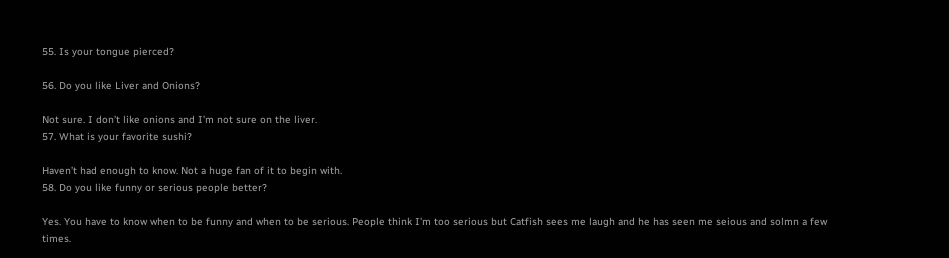55. Is your tongue pierced?

56. Do you like Liver and Onions?

Not sure. I don’t like onions and I’m not sure on the liver.
57. What is your favorite sushi?

Haven’t had enough to know. Not a huge fan of it to begin with.
58. Do you like funny or serious people better?

Yes. You have to know when to be funny and when to be serious. People think I’m too serious but Catfish sees me laugh and he has seen me seious and solmn a few times.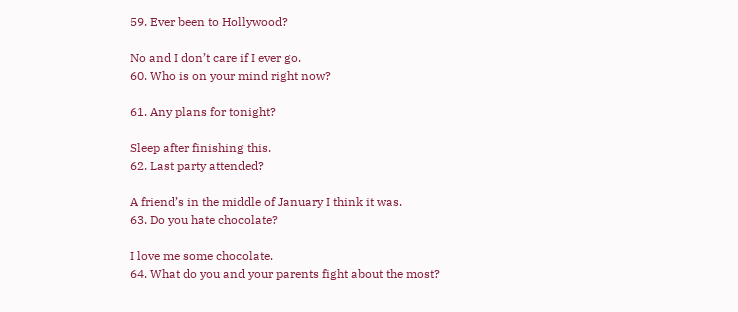59. Ever been to Hollywood?

No and I don’t care if I ever go.
60. Who is on your mind right now?

61. Any plans for tonight?

Sleep after finishing this.
62. Last party attended?

A friend’s in the middle of January I think it was.
63. Do you hate chocolate?

I love me some chocolate.
64. What do you and your parents fight about the most?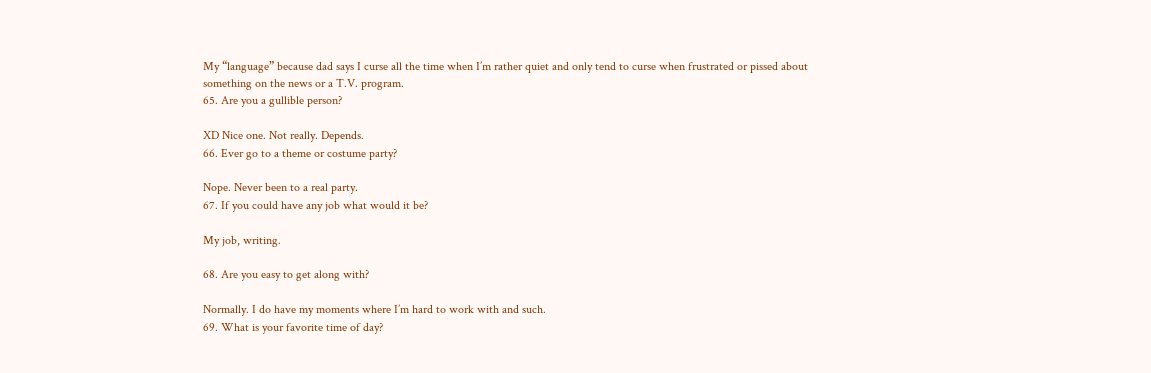My “language” because dad says I curse all the time when I’m rather quiet and only tend to curse when frustrated or pissed about something on the news or a T.V. program.
65. Are you a gullible person?

XD Nice one. Not really. Depends.
66. Ever go to a theme or costume party?

Nope. Never been to a real party.
67. If you could have any job what would it be?

My job, writing.

68. Are you easy to get along with?

Normally. I do have my moments where I’m hard to work with and such.
69. What is your favorite time of day?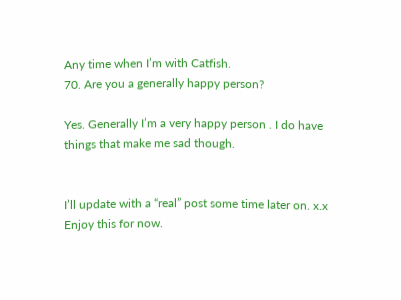Any time when I’m with Catfish.
70. Are you a generally happy person?

Yes. Generally I’m a very happy person . I do have things that make me sad though.


I’ll update with a “real” post some time later on. x.x Enjoy this for now.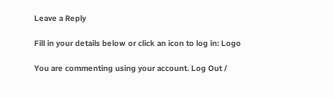Leave a Reply

Fill in your details below or click an icon to log in: Logo

You are commenting using your account. Log Out /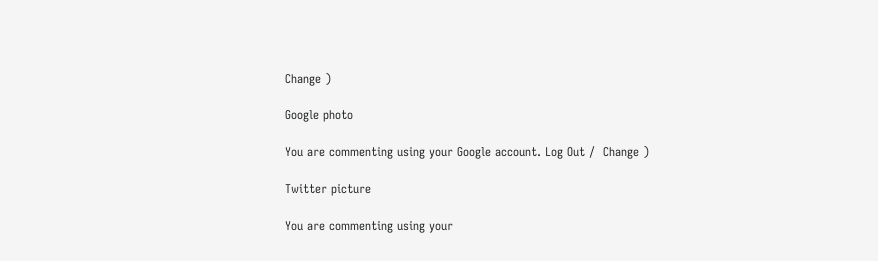Change )

Google photo

You are commenting using your Google account. Log Out /  Change )

Twitter picture

You are commenting using your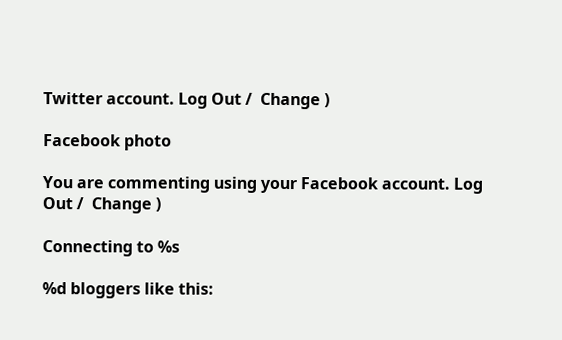Twitter account. Log Out /  Change )

Facebook photo

You are commenting using your Facebook account. Log Out /  Change )

Connecting to %s

%d bloggers like this: